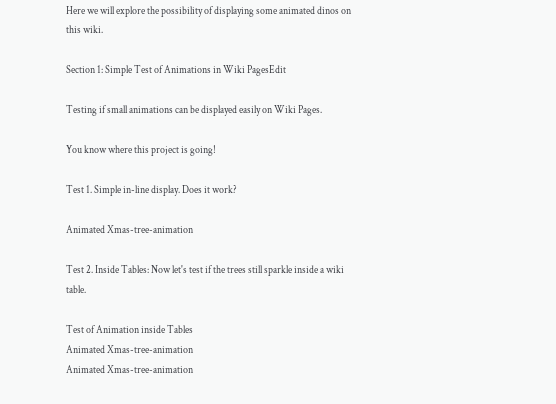Here we will explore the possibility of displaying some animated dinos on this wiki.

Section 1: Simple Test of Animations in Wiki PagesEdit

Testing if small animations can be displayed easily on Wiki Pages.

You know where this project is going!

Test 1. Simple in-line display. Does it work?

Animated Xmas-tree-animation

Test 2. Inside Tables: Now let's test if the trees still sparkle inside a wiki table.

Test of Animation inside Tables
Animated Xmas-tree-animation
Animated Xmas-tree-animation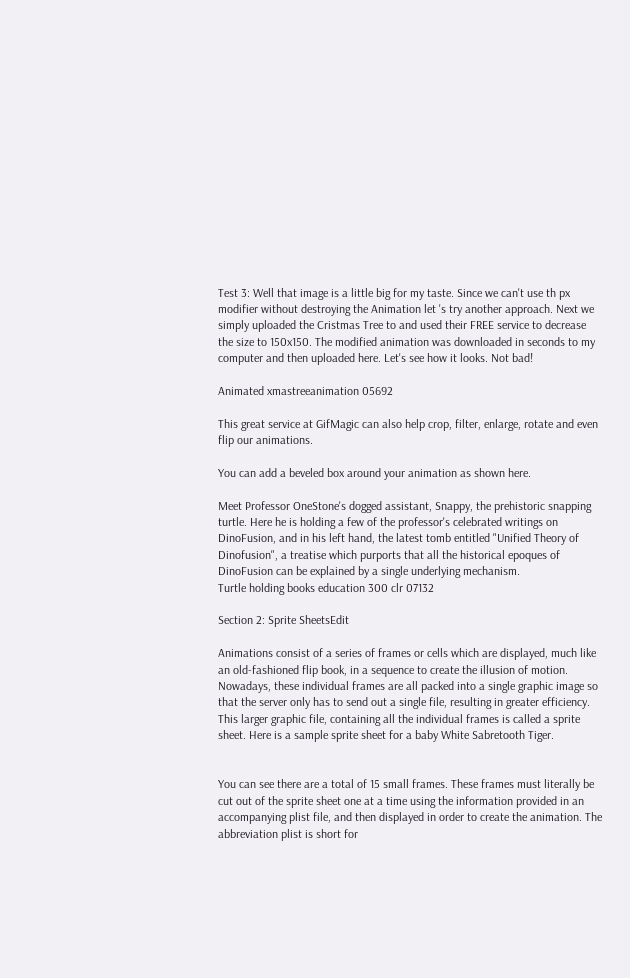Test 3: Well that image is a little big for my taste. Since we can't use th px modifier without destroying the Animation let 's try another approach. Next we simply uploaded the Cristmas Tree to and used their FREE service to decrease the size to 150x150. The modified animation was downloaded in seconds to my computer and then uploaded here. Let's see how it looks. Not bad!

Animated xmastreeanimation 05692

This great service at GifMagic can also help crop, filter, enlarge, rotate and even flip our animations.

You can add a beveled box around your animation as shown here.

Meet Professor OneStone's dogged assistant, Snappy, the prehistoric snapping turtle. Here he is holding a few of the professor's celebrated writings on DinoFusion, and in his left hand, the latest tomb entitled "Unified Theory of Dinofusion", a treatise which purports that all the historical epoques of DinoFusion can be explained by a single underlying mechanism.
Turtle holding books education 300 clr 07132

Section 2: Sprite SheetsEdit

Animations consist of a series of frames or cells which are displayed, much like an old-fashioned flip book, in a sequence to create the illusion of motion. Nowadays, these individual frames are all packed into a single graphic image so that the server only has to send out a single file, resulting in greater efficiency. This larger graphic file, containing all the individual frames is called a sprite sheet. Here is a sample sprite sheet for a baby White Sabretooth Tiger.


You can see there are a total of 15 small frames. These frames must literally be cut out of the sprite sheet one at a time using the information provided in an accompanying plist file, and then displayed in order to create the animation. The abbreviation plist is short for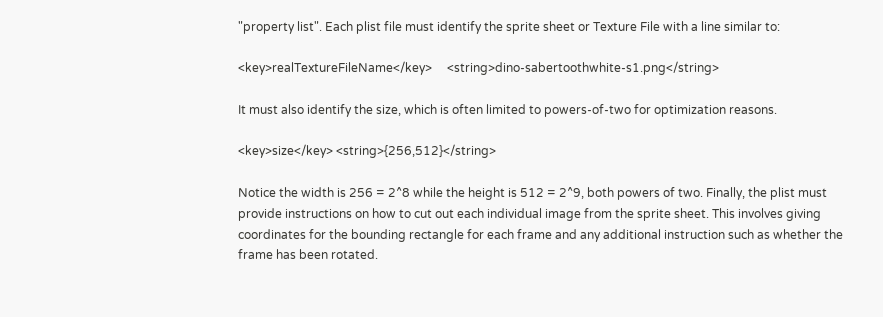"property list". Each plist file must identify the sprite sheet or Texture File with a line similar to:

<key>realTextureFileName</key>     <string>dino-sabertoothwhite-s1.png</string>

It must also identify the size, which is often limited to powers-of-two for optimization reasons.

<key>size</key> <string>{256,512}</string>

Notice the width is 256 = 2^8 while the height is 512 = 2^9, both powers of two. Finally, the plist must provide instructions on how to cut out each individual image from the sprite sheet. This involves giving coordinates for the bounding rectangle for each frame and any additional instruction such as whether the frame has been rotated.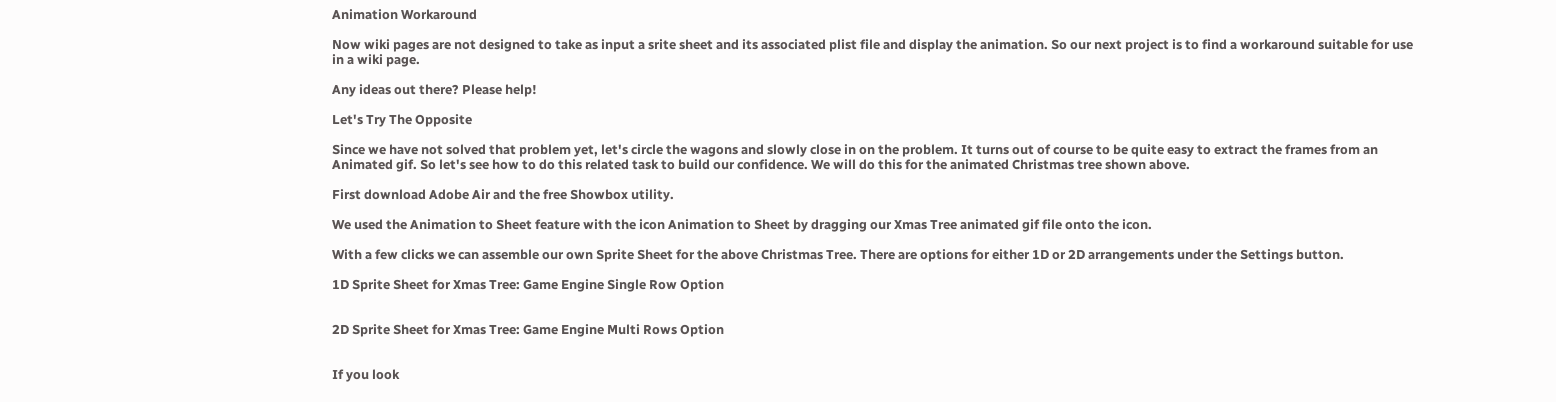Animation Workaround

Now wiki pages are not designed to take as input a srite sheet and its associated plist file and display the animation. So our next project is to find a workaround suitable for use in a wiki page.

Any ideas out there? Please help!

Let's Try The Opposite

Since we have not solved that problem yet, let's circle the wagons and slowly close in on the problem. It turns out of course to be quite easy to extract the frames from an Animated gif. So let's see how to do this related task to build our confidence. We will do this for the animated Christmas tree shown above.

First download Adobe Air and the free Showbox utility.

We used the Animation to Sheet feature with the icon Animation to Sheet by dragging our Xmas Tree animated gif file onto the icon.

With a few clicks we can assemble our own Sprite Sheet for the above Christmas Tree. There are options for either 1D or 2D arrangements under the Settings button.

1D Sprite Sheet for Xmas Tree: Game Engine Single Row Option


2D Sprite Sheet for Xmas Tree: Game Engine Multi Rows Option


If you look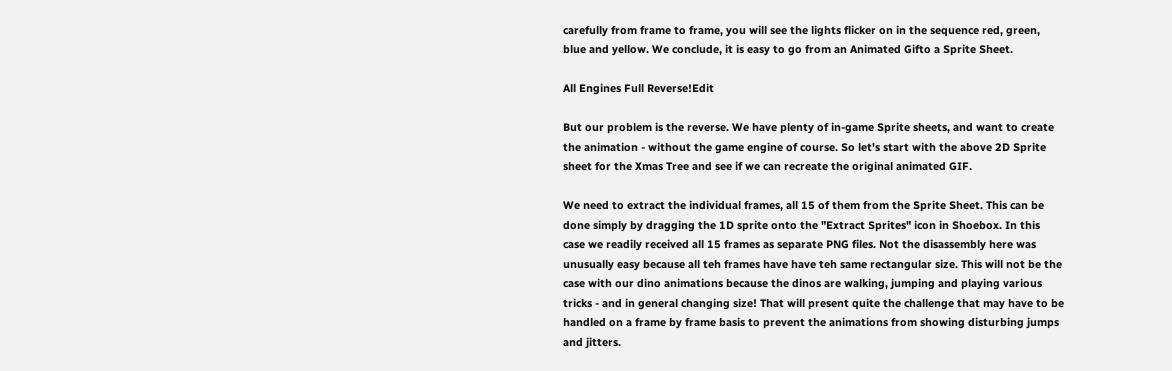carefully from frame to frame, you will see the lights flicker on in the sequence red, green, blue and yellow. We conclude, it is easy to go from an Animated Gifto a Sprite Sheet.

All Engines Full Reverse!Edit

But our problem is the reverse. We have plenty of in-game Sprite sheets, and want to create the animation - without the game engine of course. So let's start with the above 2D Sprite sheet for the Xmas Tree and see if we can recreate the original animated GIF.

We need to extract the individual frames, all 15 of them from the Sprite Sheet. This can be done simply by dragging the 1D sprite onto the "Extract Sprites" icon in Shoebox. In this case we readily received all 15 frames as separate PNG files. Not the disassembly here was unusually easy because all teh frames have have teh same rectangular size. This will not be the case with our dino animations because the dinos are walking, jumping and playing various tricks - and in general changing size! That will present quite the challenge that may have to be handled on a frame by frame basis to prevent the animations from showing disturbing jumps and jitters.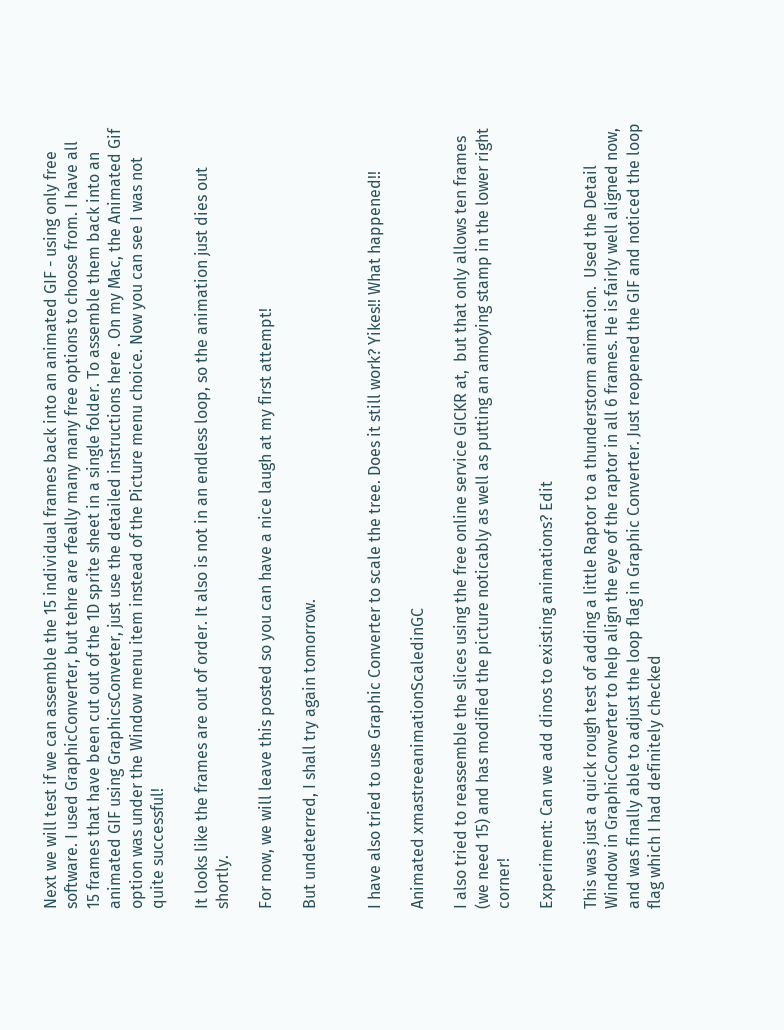Next we will test if we can assemble the 15 individual frames back into an animated GIF - using only free software. I used GraphicConverter, but tehre are rfeally many many free options to choose from. I have all 15 frames that have been cut out of the 1D sprite sheet in a single folder. To assemble them back into an animated GIF using GraphicsConveter, just use the detailed instructions here . On my Mac, the Animated Gif option was under the Window menu item instead of the Picture menu choice. Now you can see I was not quite successful!

It looks like the frames are out of order. It also is not in an endless loop, so the animation just dies out shortly.

For now, we will leave this posted so you can have a nice laugh at my first attempt!

But undeterred, I shall try again tomorrow.


I have also tried to use Graphic Converter to scale the tree. Does it still work? Yikes!! What happened!!

Animated xmastreeanimationScaledinGC

I also tried to reassemble the slices using the free online service GICKR at,  but that only allows ten frames (we need 15) and has modified the picture noticably as well as putting an annoying stamp in the lower right corner!

Experiment: Can we add dinos to existing animations? Edit

This was just a quick rough test of adding a little Raptor to a thunderstorm animation.  Used the Detail Window in GraphicConverter to help align the eye of the raptor in all 6 frames. He is fairly well aligned now, and was finally able to adjust the loop flag in Graphic Converter. Just reopened the GIF and noticed the loop flag which I had definitely checked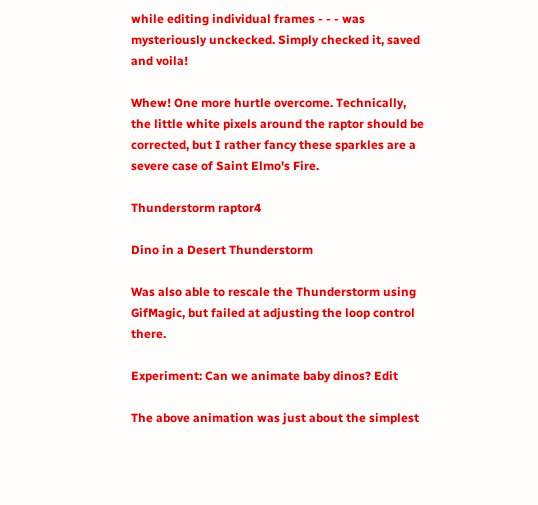while editing individual frames - - - was mysteriously unckecked. Simply checked it, saved and voila!

Whew! One more hurtle overcome. Technically, the little white pixels around the raptor should be corrected, but I rather fancy these sparkles are a severe case of Saint Elmo's Fire.

Thunderstorm raptor4

Dino in a Desert Thunderstorm

Was also able to rescale the Thunderstorm using GifMagic, but failed at adjusting the loop control there.

Experiment: Can we animate baby dinos? Edit

The above animation was just about the simplest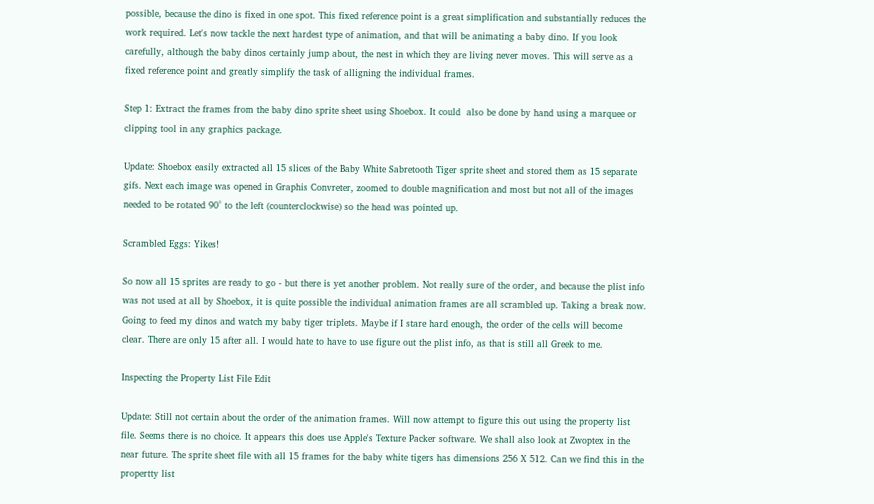possible, because the dino is fixed in one spot. This fixed reference point is a great simplification and substantially reduces the work required. Let's now tackle the next hardest type of animation, and that will be animating a baby dino. If you look carefully, although the baby dinos certainly jump about, the nest in which they are living never moves. This will serve as a fixed reference point and greatly simplify the task of alligning the individual frames.

Step 1: Extract the frames from the baby dino sprite sheet using Shoebox. It could  also be done by hand using a marquee or clipping tool in any graphics package.

Update: Shoebox easily extracted all 15 slices of the Baby White Sabretooth Tiger sprite sheet and stored them as 15 separate gifs. Next each image was opened in Graphis Convreter, zoomed to double magnification and most but not all of the images needed to be rotated 90° to the left (counterclockwise) so the head was pointed up.

Scrambled Eggs: Yikes!

So now all 15 sprites are ready to go - but there is yet another problem. Not really sure of the order, and because the plist info was not used at all by Shoebox, it is quite possible the individual animation frames are all scrambled up. Taking a break now. Going to feed my dinos and watch my baby tiger triplets. Maybe if I stare hard enough, the order of the cells will become clear. There are only 15 after all. I would hate to have to use figure out the plist info, as that is still all Greek to me.

Inspecting the Property List File Edit

Update: Still not certain about the order of the animation frames. Will now attempt to figure this out using the property list file. Seems there is no choice. It appears this does use Apple's Texture Packer software. We shall also look at Zwoptex in the near future. The sprite sheet file with all 15 frames for the baby white tigers has dimensions 256 X 512. Can we find this in the propertty list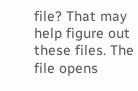file? That may help figure out these files. The file opens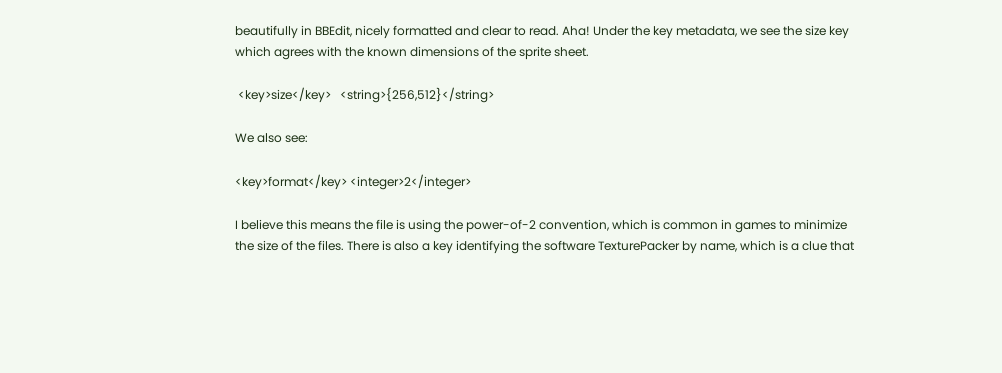beautifully in BBEdit, nicely formatted and clear to read. Aha! Under the key metadata, we see the size key which agrees with the known dimensions of the sprite sheet.

 <key>size</key>   <string>{256,512}</string>

We also see:

<key>format</key> <integer>2</integer>

I believe this means the file is using the power-of-2 convention, which is common in games to minimize the size of the files. There is also a key identifying the software TexturePacker by name, which is a clue that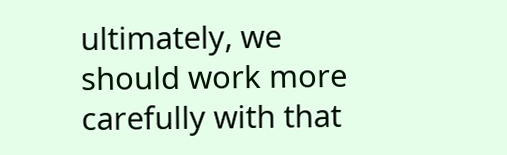ultimately, we should work more carefully with that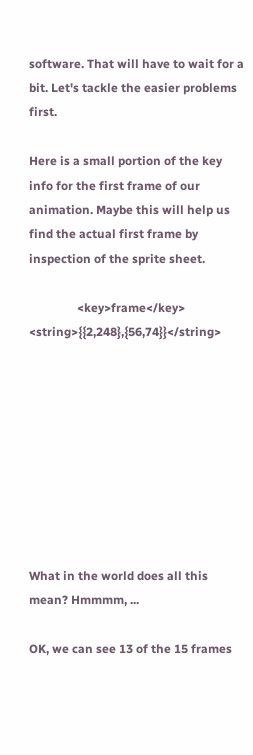software. That will have to wait for a bit. Let's tackle the easier problems first.

Here is a small portion of the key info for the first frame of our animation. Maybe this will help us find the actual first frame by inspection of the sprite sheet.

                <key>frame</key>   <string>{{2,248},{56,74}}</string>









What in the world does all this mean? Hmmmm, ...

OK, we can see 13 of the 15 frames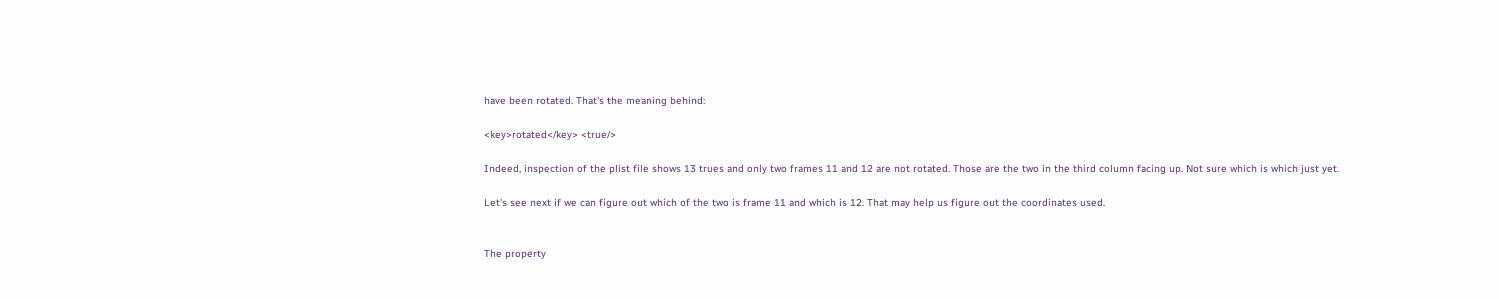have been rotated. That's the meaning behind:

<key>rotated</key> <true/>

Indeed, inspection of the plist file shows 13 trues and only two frames 11 and 12 are not rotated. Those are the two in the third column facing up. Not sure which is which just yet.

Let's see next if we can figure out which of the two is frame 11 and which is 12. That may help us figure out the coordinates used.


The property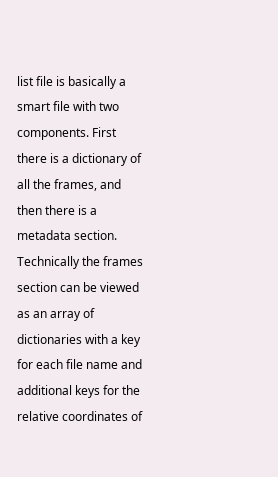list file is basically a smart file with two components. First there is a dictionary of all the frames, and then there is a metadata section. Technically the frames section can be viewed as an array of dictionaries with a key for each file name and additional keys for the relative coordinates of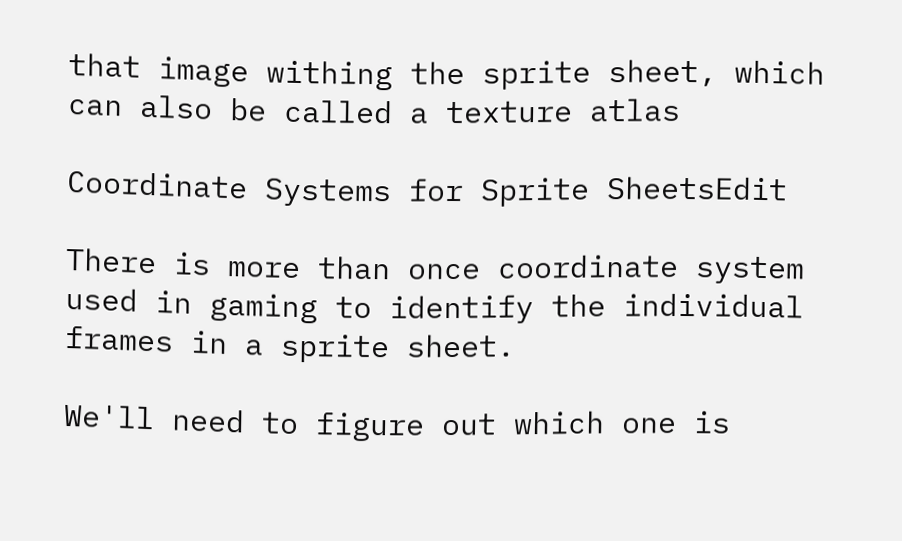that image withing the sprite sheet, which can also be called a texture atlas

Coordinate Systems for Sprite SheetsEdit

There is more than once coordinate system used in gaming to identify the individual frames in a sprite sheet.

We'll need to figure out which one is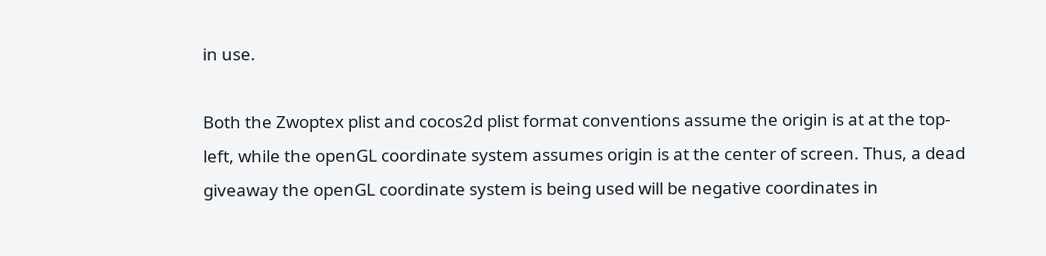in use.

Both the Zwoptex plist and cocos2d plist format conventions assume the origin is at at the top-left, while the openGL coordinate system assumes origin is at the center of screen. Thus, a dead giveaway the openGL coordinate system is being used will be negative coordinates in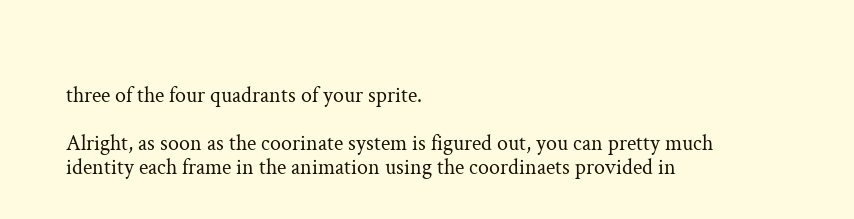three of the four quadrants of your sprite.

Alright, as soon as the coorinate system is figured out, you can pretty much identity each frame in the animation using the coordinaets provided in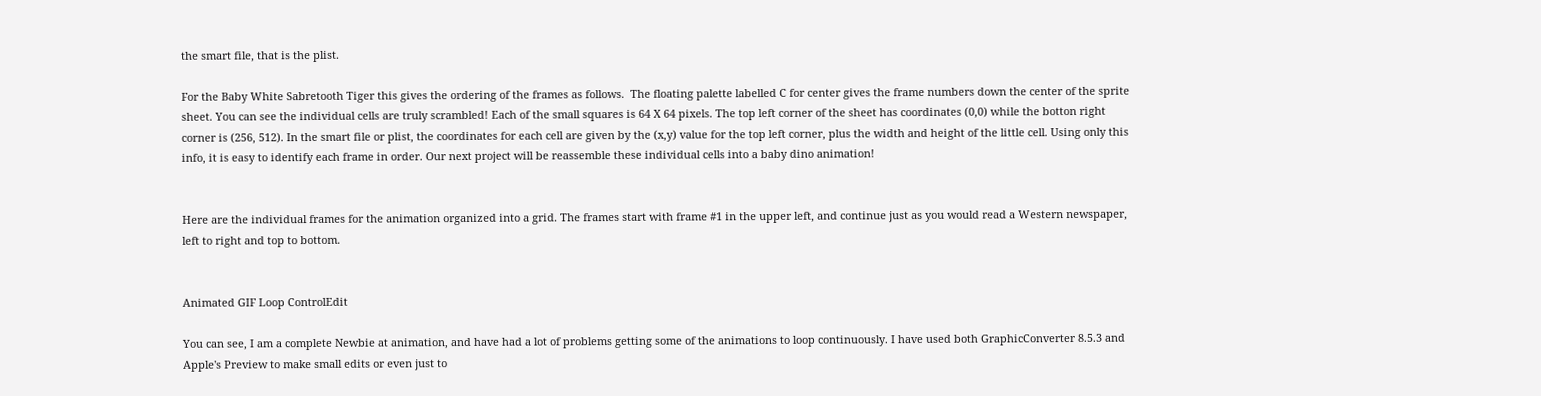the smart file, that is the plist.

For the Baby White Sabretooth Tiger this gives the ordering of the frames as follows.  The floating palette labelled C for center gives the frame numbers down the center of the sprite sheet. You can see the individual cells are truly scrambled! Each of the small squares is 64 X 64 pixels. The top left corner of the sheet has coordinates (0,0) while the botton right corner is (256, 512). In the smart file or plist, the coordinates for each cell are given by the (x,y) value for the top left corner, plus the width and height of the little cell. Using only this info, it is easy to identify each frame in order. Our next project will be reassemble these individual cells into a baby dino animation!


Here are the individual frames for the animation organized into a grid. The frames start with frame #1 in the upper left, and continue just as you would read a Western newspaper, left to right and top to bottom.


Animated GIF Loop ControlEdit

You can see, I am a complete Newbie at animation, and have had a lot of problems getting some of the animations to loop continuously. I have used both GraphicConverter 8.5.3 and Apple's Preview to make small edits or even just to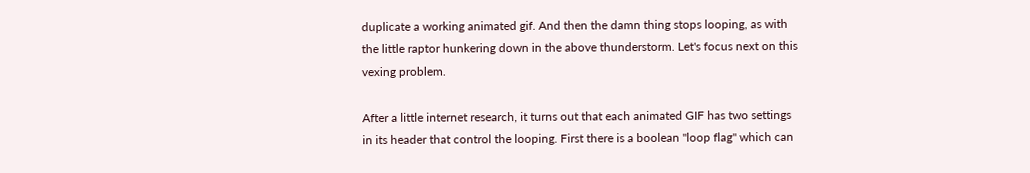duplicate a working animated gif. And then the damn thing stops looping, as with the little raptor hunkering down in the above thunderstorm. Let's focus next on this vexing problem.

After a little internet research, it turns out that each animated GIF has two settings in its header that control the looping. First there is a boolean "loop flag" which can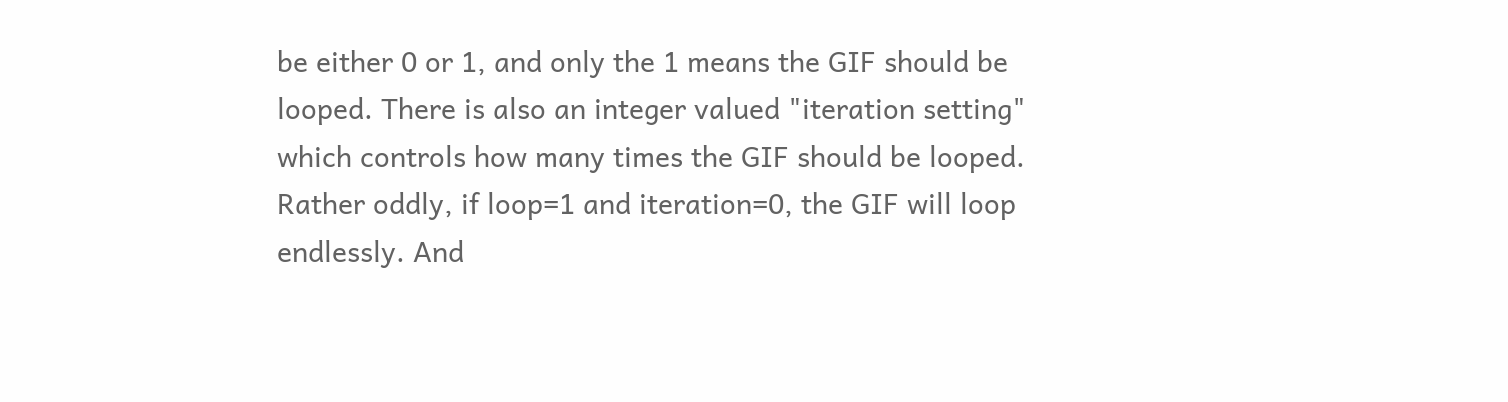be either 0 or 1, and only the 1 means the GIF should be looped. There is also an integer valued "iteration setting" which controls how many times the GIF should be looped. Rather oddly, if loop=1 and iteration=0, the GIF will loop endlessly. And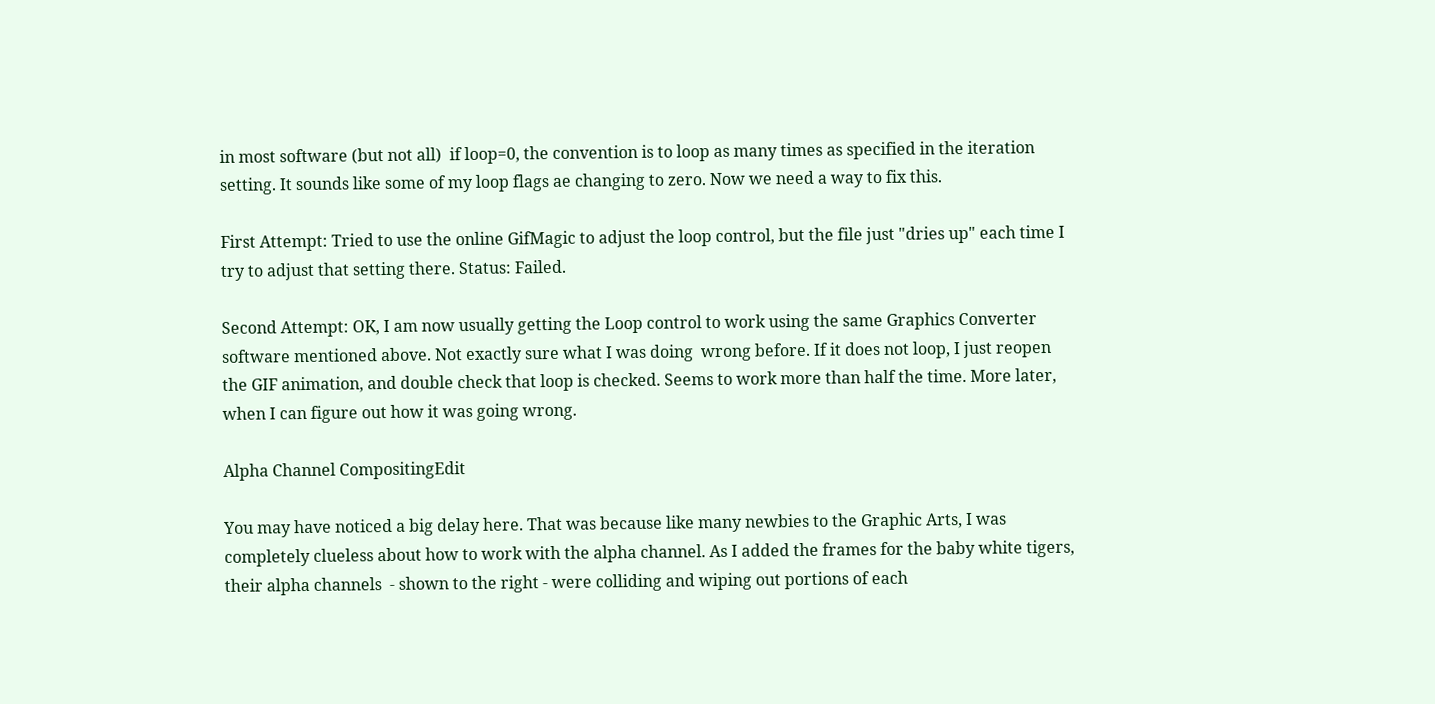in most software (but not all)  if loop=0, the convention is to loop as many times as specified in the iteration setting. It sounds like some of my loop flags ae changing to zero. Now we need a way to fix this.

First Attempt: Tried to use the online GifMagic to adjust the loop control, but the file just "dries up" each time I try to adjust that setting there. Status: Failed.

Second Attempt: OK, I am now usually getting the Loop control to work using the same Graphics Converter software mentioned above. Not exactly sure what I was doing  wrong before. If it does not loop, I just reopen the GIF animation, and double check that loop is checked. Seems to work more than half the time. More later, when I can figure out how it was going wrong.

Alpha Channel CompositingEdit

You may have noticed a big delay here. That was because like many newbies to the Graphic Arts, I was completely clueless about how to work with the alpha channel. As I added the frames for the baby white tigers, their alpha channels  - shown to the right - were colliding and wiping out portions of each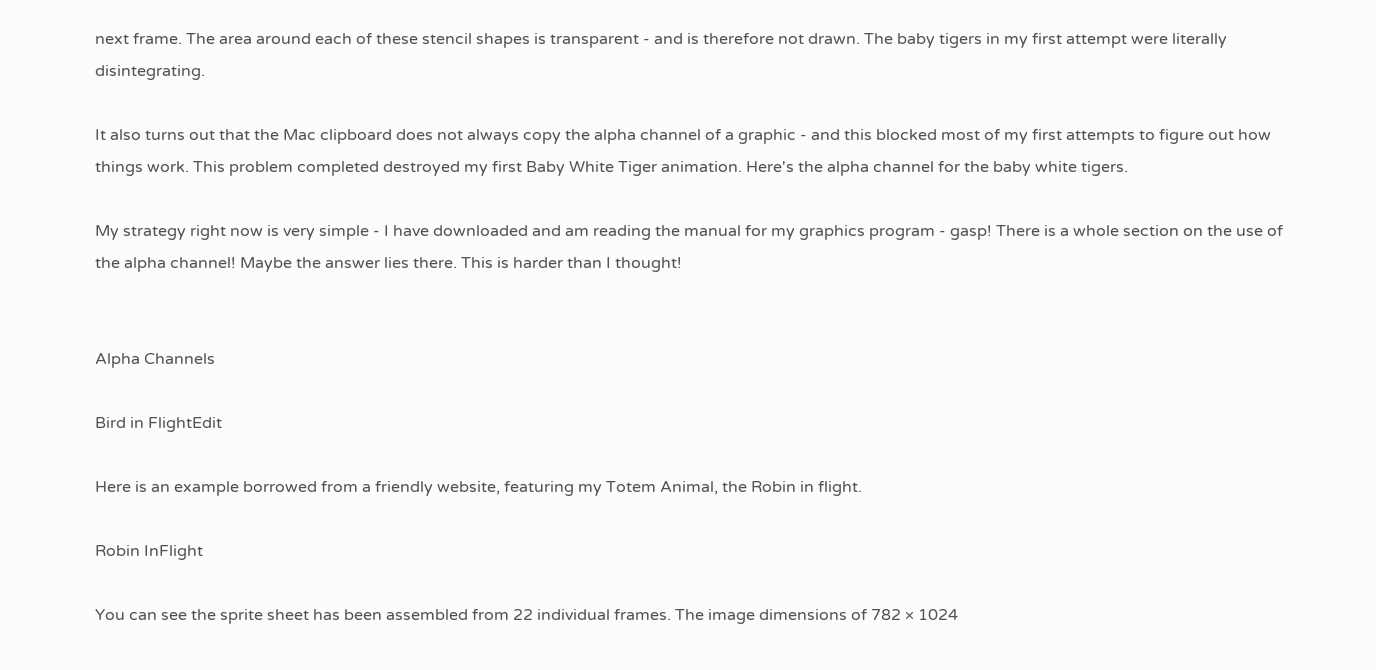next frame. The area around each of these stencil shapes is transparent - and is therefore not drawn. The baby tigers in my first attempt were literally disintegrating.

It also turns out that the Mac clipboard does not always copy the alpha channel of a graphic - and this blocked most of my first attempts to figure out how things work. This problem completed destroyed my first Baby White Tiger animation. Here's the alpha channel for the baby white tigers.

My strategy right now is very simple - I have downloaded and am reading the manual for my graphics program - gasp! There is a whole section on the use of the alpha channel! Maybe the answer lies there. This is harder than I thought!


Alpha Channels

Bird in FlightEdit

Here is an example borrowed from a friendly website, featuring my Totem Animal, the Robin in flight.

Robin InFlight

You can see the sprite sheet has been assembled from 22 individual frames. The image dimensions of 782 × 1024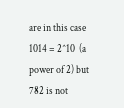are in this case 1014 = 2^10  (a power of 2) but 782 is not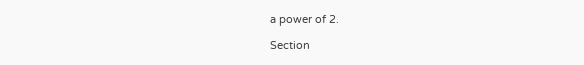a power of 2.

Section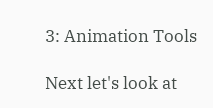3: Animation Tools

Next let's look at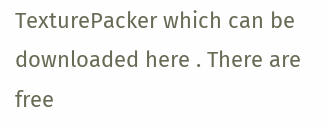TexturePacker which can be downloaded here . There are free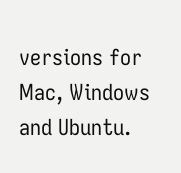versions for Mac, Windows and Ubuntu.